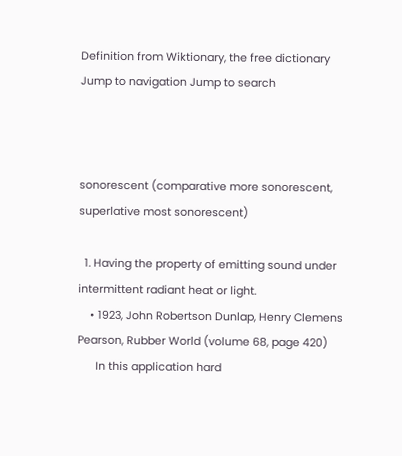Definition from Wiktionary, the free dictionary
Jump to navigation Jump to search



sonorescent (comparative more sonorescent, superlative most sonorescent)

  1. Having the property of emitting sound under intermittent radiant heat or light.
    • 1923, John Robertson Dunlap, Henry Clemens Pearson, Rubber World (volume 68, page 420)
      In this application hard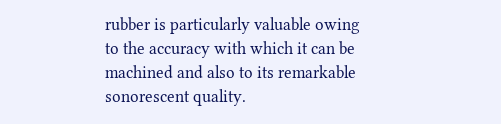rubber is particularly valuable owing to the accuracy with which it can be machined and also to its remarkable sonorescent quality.